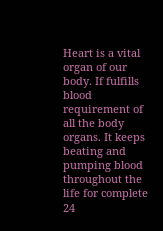Heart is a vital organ of our body. If fulfills blood requirement of all the body organs. It keeps beating and pumping blood throughout the life for complete 24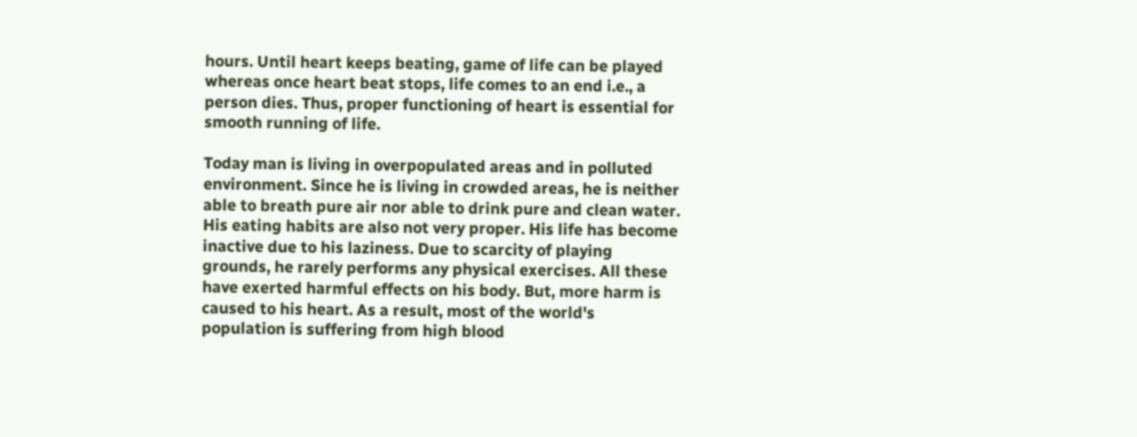hours. Until heart keeps beating, game of life can be played whereas once heart beat stops, life comes to an end i.e., a person dies. Thus, proper functioning of heart is essential for smooth running of life.

Today man is living in overpopulated areas and in polluted environment. Since he is living in crowded areas, he is neither able to breath pure air nor able to drink pure and clean water. His eating habits are also not very proper. His life has become inactive due to his laziness. Due to scarcity of playing grounds, he rarely performs any physical exercises. All these have exerted harmful effects on his body. But, more harm is caused to his heart. As a result, most of the world's population is suffering from high blood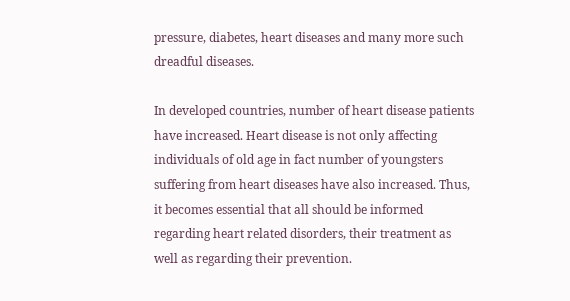pressure, diabetes, heart diseases and many more such dreadful diseases.

In developed countries, number of heart disease patients have increased. Heart disease is not only affecting individuals of old age in fact number of youngsters suffering from heart diseases have also increased. Thus, it becomes essential that all should be informed regarding heart related disorders, their treatment as well as regarding their prevention.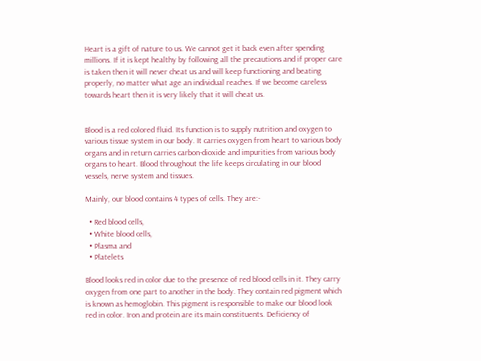Heart is a gift of nature to us. We cannot get it back even after spending millions. If it is kept healthy by following all the precautions and if proper care is taken then it will never cheat us and will keep functioning and beating properly, no matter what age an individual reaches. If we become careless towards heart then it is very likely that it will cheat us.


Blood is a red colored fluid. Its function is to supply nutrition and oxygen to various tissue system in our body. It carries oxygen from heart to various body organs and in return carries carbon-dioxide and impurities from various body organs to heart. Blood throughout the life keeps circulating in our blood vessels, nerve system and tissues.

Mainly, our blood contains 4 types of cells. They are:-

  • Red blood cells,
  • White blood cells,
  • Plasma and
  • Platelets

Blood looks red in color due to the presence of red blood cells in it. They carry oxygen from one part to another in the body. They contain red pigment which is known as hemoglobin. This pigment is responsible to make our blood look red in color. Iron and protein are its main constituents. Deficiency of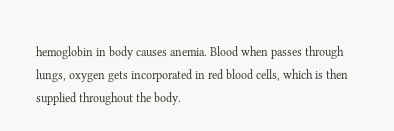hemoglobin in body causes anemia. Blood when passes through lungs, oxygen gets incorporated in red blood cells, which is then supplied throughout the body.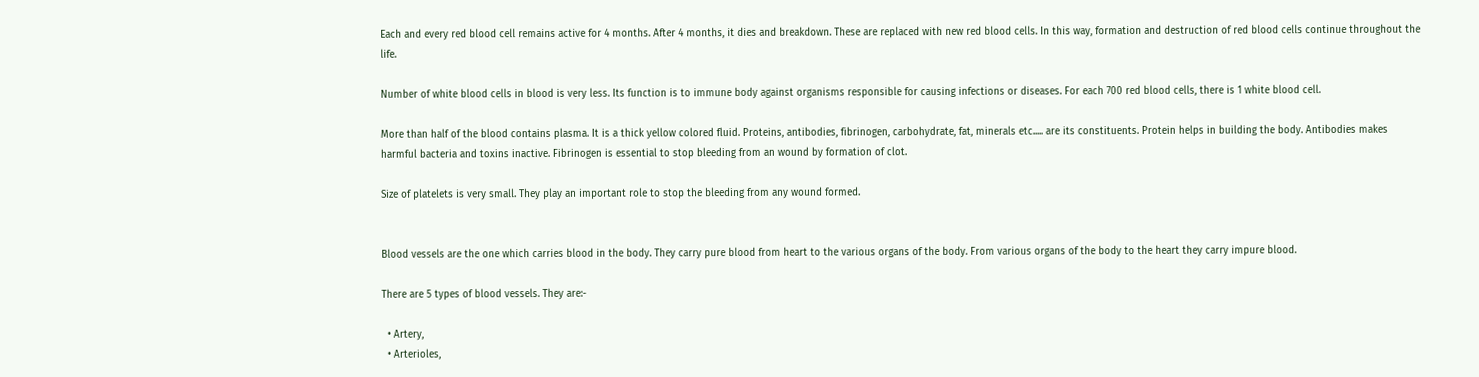Each and every red blood cell remains active for 4 months. After 4 months, it dies and breakdown. These are replaced with new red blood cells. In this way, formation and destruction of red blood cells continue throughout the life.

Number of white blood cells in blood is very less. Its function is to immune body against organisms responsible for causing infections or diseases. For each 700 red blood cells, there is 1 white blood cell.

More than half of the blood contains plasma. It is a thick yellow colored fluid. Proteins, antibodies, fibrinogen, carbohydrate, fat, minerals etc..... are its constituents. Protein helps in building the body. Antibodies makes harmful bacteria and toxins inactive. Fibrinogen is essential to stop bleeding from an wound by formation of clot.

Size of platelets is very small. They play an important role to stop the bleeding from any wound formed.


Blood vessels are the one which carries blood in the body. They carry pure blood from heart to the various organs of the body. From various organs of the body to the heart they carry impure blood.

There are 5 types of blood vessels. They are:-

  • Artery,
  • Arterioles,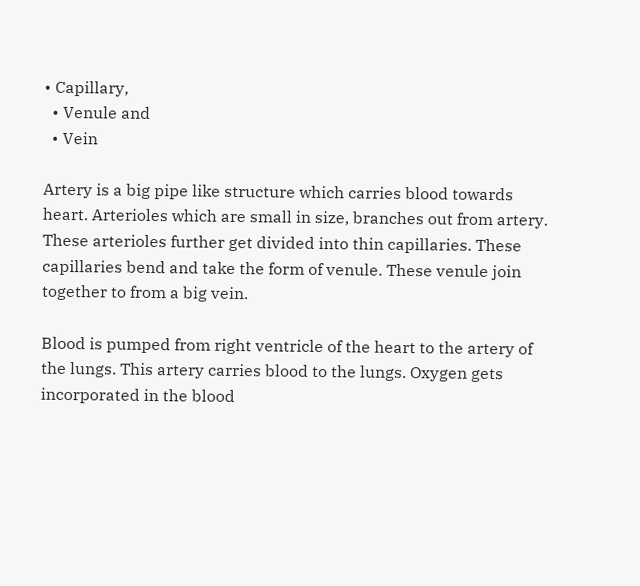• Capillary,
  • Venule and
  • Vein

Artery is a big pipe like structure which carries blood towards heart. Arterioles which are small in size, branches out from artery. These arterioles further get divided into thin capillaries. These capillaries bend and take the form of venule. These venule join together to from a big vein.

Blood is pumped from right ventricle of the heart to the artery of the lungs. This artery carries blood to the lungs. Oxygen gets incorporated in the blood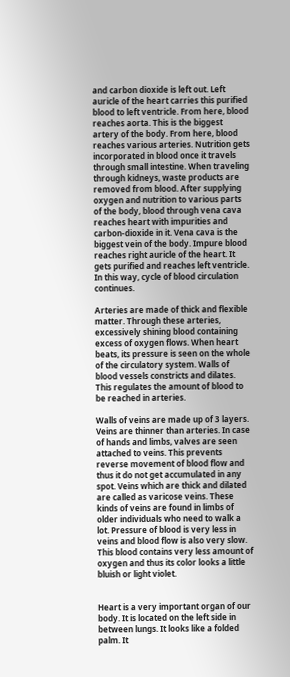and carbon dioxide is left out. Left auricle of the heart carries this purified blood to left ventricle. From here, blood reaches aorta. This is the biggest artery of the body. From here, blood reaches various arteries. Nutrition gets incorporated in blood once it travels through small intestine. When traveling through kidneys, waste products are removed from blood. After supplying oxygen and nutrition to various parts of the body, blood through vena cava reaches heart with impurities and carbon-dioxide in it. Vena cava is the biggest vein of the body. Impure blood reaches right auricle of the heart. It gets purified and reaches left ventricle. In this way, cycle of blood circulation continues.

Arteries are made of thick and flexible matter. Through these arteries, excessively shining blood containing excess of oxygen flows. When heart beats, its pressure is seen on the whole of the circulatory system. Walls of blood vessels constricts and dilates. This regulates the amount of blood to be reached in arteries.

Walls of veins are made up of 3 layers. Veins are thinner than arteries. In case of hands and limbs, valves are seen attached to veins. This prevents reverse movement of blood flow and thus it do not get accumulated in any spot. Veins which are thick and dilated are called as varicose veins. These kinds of veins are found in limbs of older individuals who need to walk a lot. Pressure of blood is very less in veins and blood flow is also very slow. This blood contains very less amount of oxygen and thus its color looks a little bluish or light violet.


Heart is a very important organ of our body. It is located on the left side in between lungs. It looks like a folded palm. It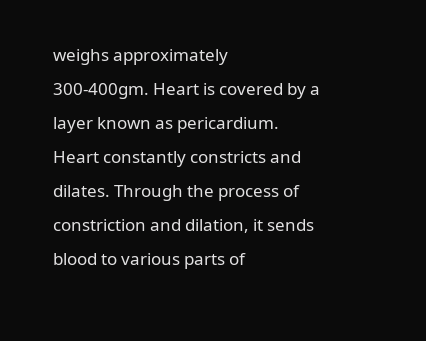weighs approximately 300-400gm. Heart is covered by a layer known as pericardium. Heart constantly constricts and dilates. Through the process of constriction and dilation, it sends blood to various parts of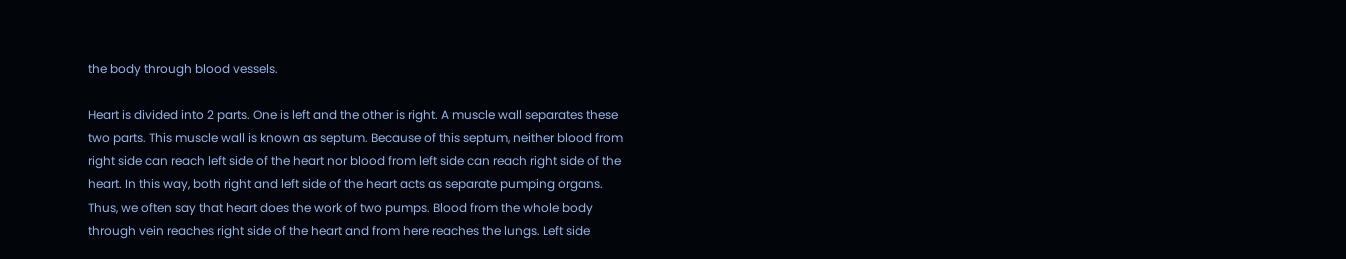the body through blood vessels.

Heart is divided into 2 parts. One is left and the other is right. A muscle wall separates these two parts. This muscle wall is known as septum. Because of this septum, neither blood from right side can reach left side of the heart nor blood from left side can reach right side of the heart. In this way, both right and left side of the heart acts as separate pumping organs. Thus, we often say that heart does the work of two pumps. Blood from the whole body through vein reaches right side of the heart and from here reaches the lungs. Left side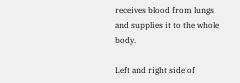receives blood from lungs and supplies it to the whole body.

Left and right side of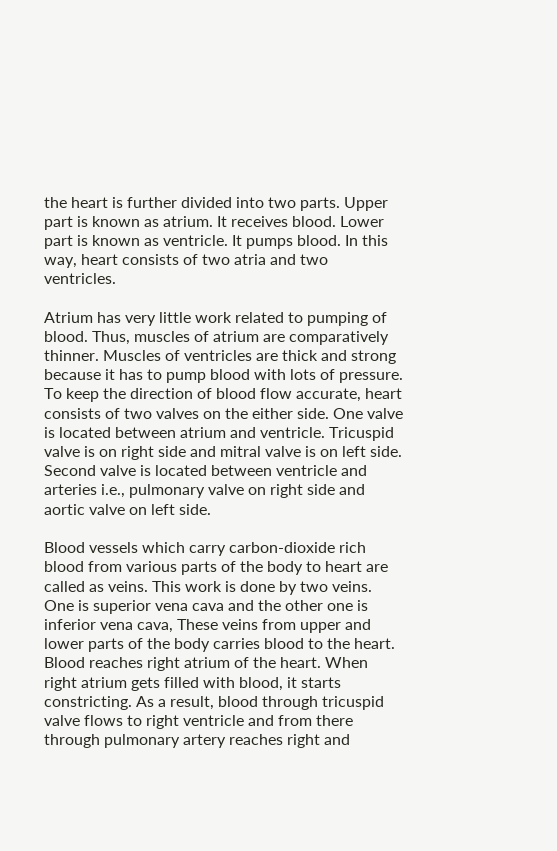the heart is further divided into two parts. Upper part is known as atrium. It receives blood. Lower part is known as ventricle. It pumps blood. In this way, heart consists of two atria and two ventricles.

Atrium has very little work related to pumping of blood. Thus, muscles of atrium are comparatively thinner. Muscles of ventricles are thick and strong because it has to pump blood with lots of pressure. To keep the direction of blood flow accurate, heart consists of two valves on the either side. One valve is located between atrium and ventricle. Tricuspid valve is on right side and mitral valve is on left side. Second valve is located between ventricle and arteries i.e., pulmonary valve on right side and aortic valve on left side.

Blood vessels which carry carbon-dioxide rich blood from various parts of the body to heart are called as veins. This work is done by two veins. One is superior vena cava and the other one is inferior vena cava, These veins from upper and lower parts of the body carries blood to the heart. Blood reaches right atrium of the heart. When right atrium gets filled with blood, it starts constricting. As a result, blood through tricuspid valve flows to right ventricle and from there through pulmonary artery reaches right and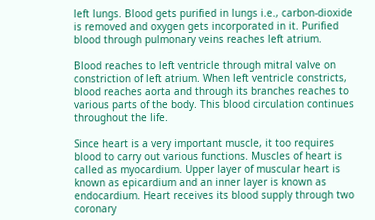left lungs. Blood gets purified in lungs i.e., carbon-dioxide is removed and oxygen gets incorporated in it. Purified blood through pulmonary veins reaches left atrium.

Blood reaches to left ventricle through mitral valve on constriction of left atrium. When left ventricle constricts, blood reaches aorta and through its branches reaches to various parts of the body. This blood circulation continues throughout the life.

Since heart is a very important muscle, it too requires blood to carry out various functions. Muscles of heart is called as myocardium. Upper layer of muscular heart is known as epicardium and an inner layer is known as endocardium. Heart receives its blood supply through two coronary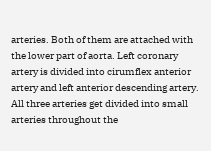arteries. Both of them are attached with the lower part of aorta. Left coronary artery is divided into cirumflex anterior artery and left anterior descending artery. All three arteries get divided into small arteries throughout the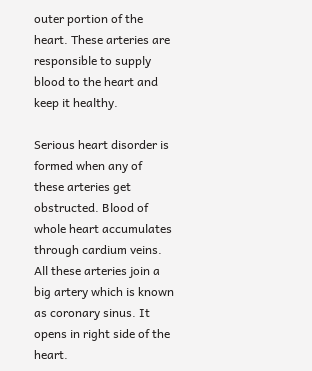outer portion of the heart. These arteries are responsible to supply blood to the heart and keep it healthy.

Serious heart disorder is formed when any of these arteries get obstructed. Blood of whole heart accumulates through cardium veins. All these arteries join a big artery which is known as coronary sinus. It opens in right side of the heart.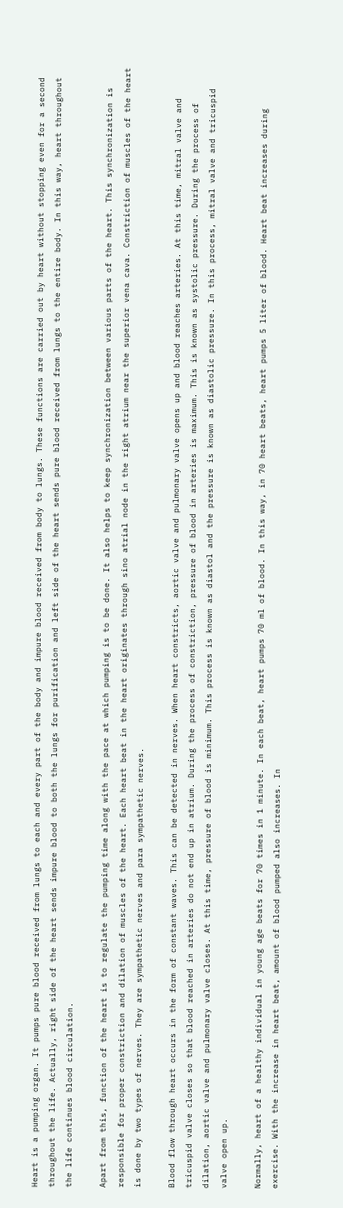Heart is a pumping organ. It pumps pure blood received from lungs to each and every part of the body and impure blood received from body to lungs. These functions are carried out by heart without stopping even for a second throughout the life. Actually, right side of the heart sends impure blood to both the lungs for purification and left side of the heart sends pure blood received from lungs to the entire body. In this way, heart throughout the life continues blood circulation.

Apart from this, function of the heart is to regulate the pumping time along with the pace at which pumping is to be done. It also helps to keep synchronization between various parts of the heart. This synchronization is responsible for proper constriction and dilation of muscles of the heart. Each heart beat in the heart originates through sino atrial node in the right atrium near the superior vena cava. Constriction of muscles of the heart is done by two types of nerves. They are sympathetic nerves and para sympathetic nerves.

Blood flow through heart occurs in the form of constant waves. This can be detected in nerves. When heart constricts, aortic valve and pulmonary valve opens up and blood reaches arteries. At this time, mitral valve and tricuspid valve closes so that blood reached in arteries do not end up in atrium. During the process of constriction, pressure of blood in arteries is maximum. This is known as systolic pressure. During the process of dilation, aortic valve and pulmonary valve closes. At this time, pressure of blood is minimum. This process is known as diastol and the pressure is known as diastolic pressure. In this process, mitral valve and tricuspid valve open up.

Normally, heart of a healthy individual in young age beats for 70 times in 1 minute. In each beat, heart pumps 70 ml of blood. In this way, in 70 heart beats, heart pumps 5 liter of blood. Heart beat increases during exercise. With the increase in heart beat, amount of blood pumped also increases. In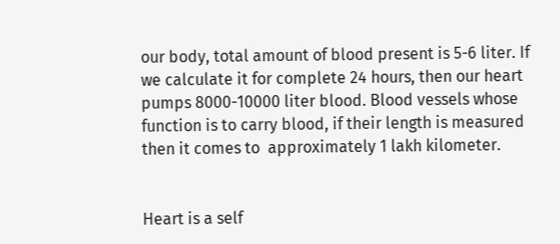our body, total amount of blood present is 5-6 liter. If we calculate it for complete 24 hours, then our heart pumps 8000-10000 liter blood. Blood vessels whose function is to carry blood, if their length is measured then it comes to  approximately 1 lakh kilometer.


Heart is a self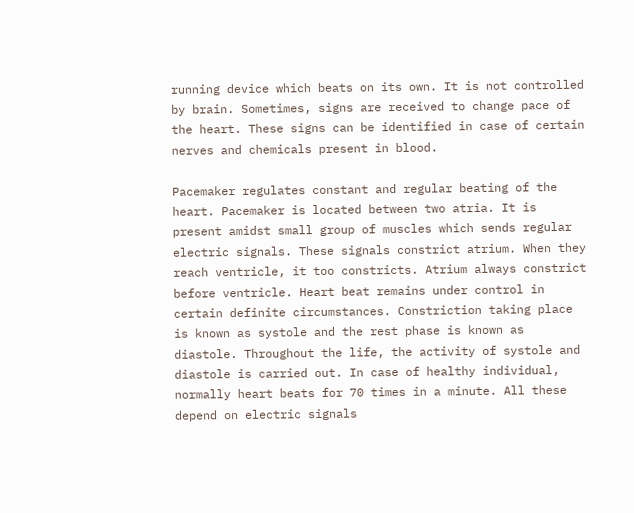running device which beats on its own. It is not controlled by brain. Sometimes, signs are received to change pace of the heart. These signs can be identified in case of certain nerves and chemicals present in blood.

Pacemaker regulates constant and regular beating of the heart. Pacemaker is located between two atria. It is present amidst small group of muscles which sends regular electric signals. These signals constrict atrium. When they reach ventricle, it too constricts. Atrium always constrict before ventricle. Heart beat remains under control in certain definite circumstances. Constriction taking place is known as systole and the rest phase is known as diastole. Throughout the life, the activity of systole and diastole is carried out. In case of healthy individual, normally heart beats for 70 times in a minute. All these depend on electric signals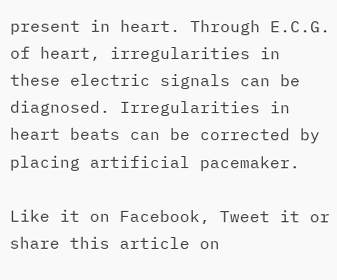present in heart. Through E.C.G. of heart, irregularities in these electric signals can be diagnosed. Irregularities in heart beats can be corrected by placing artificial pacemaker.

Like it on Facebook, Tweet it or share this article on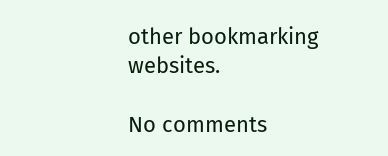other bookmarking websites.

No comments